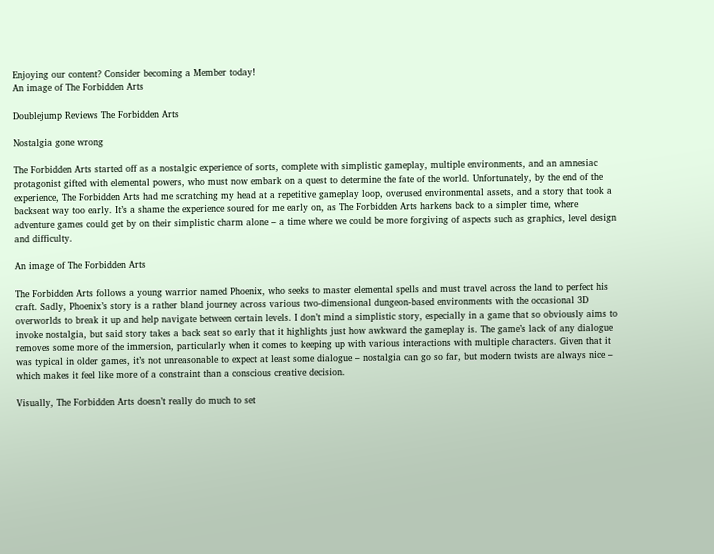Enjoying our content? Consider becoming a Member today!
An image of The Forbidden Arts

Doublejump Reviews The Forbidden Arts

Nostalgia gone wrong

The Forbidden Arts started off as a nostalgic experience of sorts, complete with simplistic gameplay, multiple environments, and an amnesiac protagonist gifted with elemental powers, who must now embark on a quest to determine the fate of the world. Unfortunately, by the end of the experience, The Forbidden Arts had me scratching my head at a repetitive gameplay loop, overused environmental assets, and a story that took a backseat way too early. It’s a shame the experience soured for me early on, as The Forbidden Arts harkens back to a simpler time, where adventure games could get by on their simplistic charm alone – a time where we could be more forgiving of aspects such as graphics, level design and difficulty.

An image of The Forbidden Arts

The Forbidden Arts follows a young warrior named Phoenix, who seeks to master elemental spells and must travel across the land to perfect his craft. Sadly, Phoenix’s story is a rather bland journey across various two-dimensional dungeon-based environments with the occasional 3D overworlds to break it up and help navigate between certain levels. I don’t mind a simplistic story, especially in a game that so obviously aims to invoke nostalgia, but said story takes a back seat so early that it highlights just how awkward the gameplay is. The game’s lack of any dialogue removes some more of the immersion, particularly when it comes to keeping up with various interactions with multiple characters. Given that it was typical in older games, it’s not unreasonable to expect at least some dialogue – nostalgia can go so far, but modern twists are always nice – which makes it feel like more of a constraint than a conscious creative decision.

Visually, The Forbidden Arts doesn’t really do much to set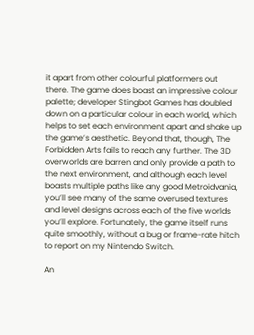it apart from other colourful platformers out there. The game does boast an impressive colour palette; developer Stingbot Games has doubled down on a particular colour in each world, which helps to set each environment apart and shake up the game’s aesthetic. Beyond that, though, The Forbidden Arts fails to reach any further. The 3D overworlds are barren and only provide a path to the next environment, and although each level boasts multiple paths like any good Metroidvania, you’ll see many of the same overused textures and level designs across each of the five worlds you’ll explore. Fortunately, the game itself runs quite smoothly, without a bug or frame-rate hitch to report on my Nintendo Switch.

An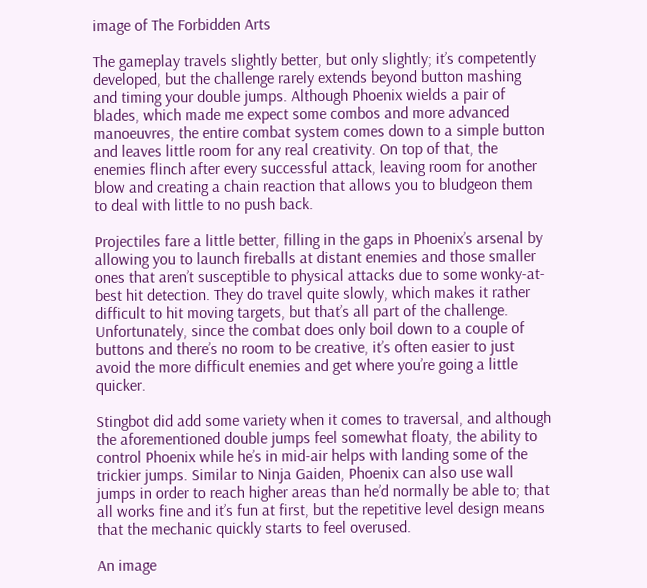image of The Forbidden Arts

The gameplay travels slightly better, but only slightly; it’s competently developed, but the challenge rarely extends beyond button mashing and timing your double jumps. Although Phoenix wields a pair of blades, which made me expect some combos and more advanced manoeuvres, the entire combat system comes down to a simple button and leaves little room for any real creativity. On top of that, the enemies flinch after every successful attack, leaving room for another blow and creating a chain reaction that allows you to bludgeon them to deal with little to no push back.

Projectiles fare a little better, filling in the gaps in Phoenix’s arsenal by allowing you to launch fireballs at distant enemies and those smaller ones that aren’t susceptible to physical attacks due to some wonky-at-best hit detection. They do travel quite slowly, which makes it rather difficult to hit moving targets, but that’s all part of the challenge. Unfortunately, since the combat does only boil down to a couple of buttons and there’s no room to be creative, it’s often easier to just avoid the more difficult enemies and get where you’re going a little quicker.

Stingbot did add some variety when it comes to traversal, and although the aforementioned double jumps feel somewhat floaty, the ability to control Phoenix while he’s in mid-air helps with landing some of the trickier jumps. Similar to Ninja Gaiden, Phoenix can also use wall jumps in order to reach higher areas than he’d normally be able to; that all works fine and it’s fun at first, but the repetitive level design means that the mechanic quickly starts to feel overused.

An image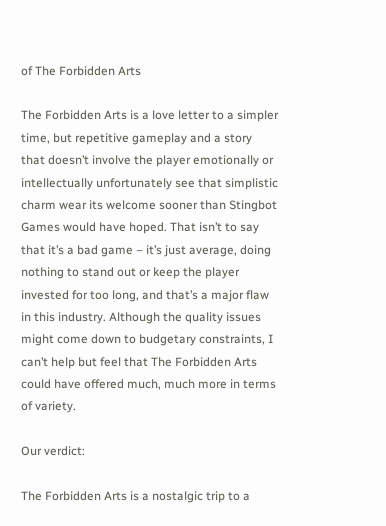of The Forbidden Arts

The Forbidden Arts is a love letter to a simpler time, but repetitive gameplay and a story that doesn’t involve the player emotionally or intellectually unfortunately see that simplistic charm wear its welcome sooner than Stingbot Games would have hoped. That isn’t to say that it’s a bad game – it’s just average, doing nothing to stand out or keep the player invested for too long, and that’s a major flaw in this industry. Although the quality issues might come down to budgetary constraints, I can’t help but feel that The Forbidden Arts could have offered much, much more in terms of variety.

Our verdict:

The Forbidden Arts is a nostalgic trip to a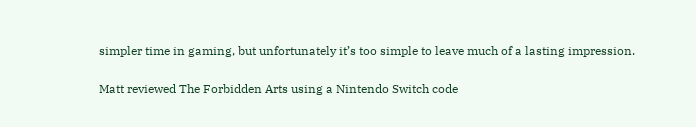simpler time in gaming, but unfortunately it’s too simple to leave much of a lasting impression.

Matt reviewed The Forbidden Arts using a Nintendo Switch code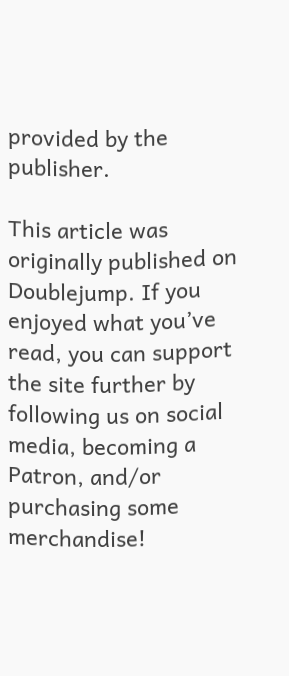provided by the publisher.

This article was originally published on Doublejump. If you enjoyed what you’ve read, you can support the site further by following us on social media, becoming a Patron, and/or purchasing some merchandise!